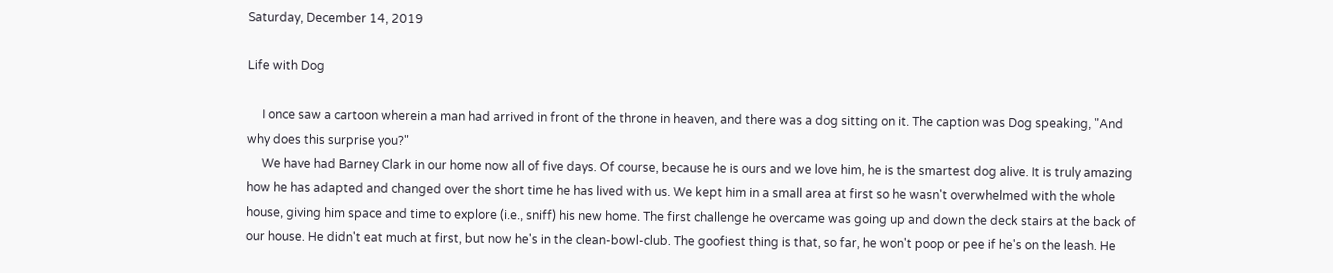Saturday, December 14, 2019

Life with Dog

     I once saw a cartoon wherein a man had arrived in front of the throne in heaven, and there was a dog sitting on it. The caption was Dog speaking, "And why does this surprise you?"
     We have had Barney Clark in our home now all of five days. Of course, because he is ours and we love him, he is the smartest dog alive. It is truly amazing how he has adapted and changed over the short time he has lived with us. We kept him in a small area at first so he wasn't overwhelmed with the whole house, giving him space and time to explore (i.e., sniff) his new home. The first challenge he overcame was going up and down the deck stairs at the back of our house. He didn't eat much at first, but now he's in the clean-bowl-club. The goofiest thing is that, so far, he won't poop or pee if he's on the leash. He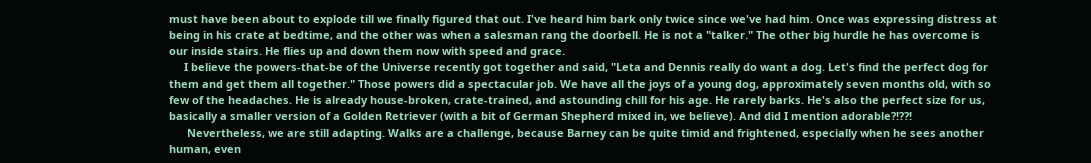must have been about to explode till we finally figured that out. I've heard him bark only twice since we've had him. Once was expressing distress at being in his crate at bedtime, and the other was when a salesman rang the doorbell. He is not a "talker." The other big hurdle he has overcome is our inside stairs. He flies up and down them now with speed and grace.
     I believe the powers-that-be of the Universe recently got together and said, "Leta and Dennis really do want a dog. Let's find the perfect dog for them and get them all together." Those powers did a spectacular job. We have all the joys of a young dog, approximately seven months old, with so few of the headaches. He is already house-broken, crate-trained, and astounding chill for his age. He rarely barks. He's also the perfect size for us, basically a smaller version of a Golden Retriever (with a bit of German Shepherd mixed in, we believe). And did I mention adorable?!??!
      Nevertheless, we are still adapting. Walks are a challenge, because Barney can be quite timid and frightened, especially when he sees another human, even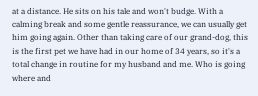at a distance. He sits on his tale and won't budge. With a calming break and some gentle reassurance, we can usually get him going again. Other than taking care of our grand-dog, this is the first pet we have had in our home of 34 years, so it's a total change in routine for my husband and me. Who is going where and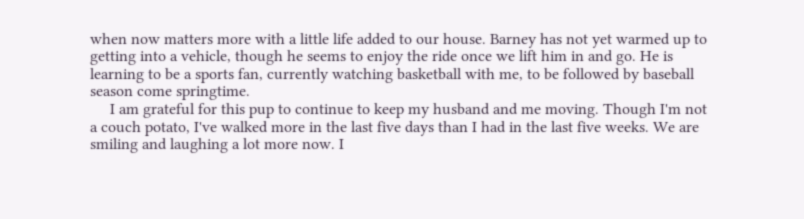when now matters more with a little life added to our house. Barney has not yet warmed up to getting into a vehicle, though he seems to enjoy the ride once we lift him in and go. He is learning to be a sports fan, currently watching basketball with me, to be followed by baseball season come springtime.
     I am grateful for this pup to continue to keep my husband and me moving. Though I'm not a couch potato, I've walked more in the last five days than I had in the last five weeks. We are smiling and laughing a lot more now. I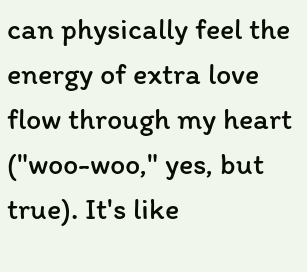can physically feel the energy of extra love flow through my heart ("woo-woo," yes, but true). It's like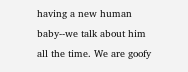having a new human baby--we talk about him all the time. We are goofy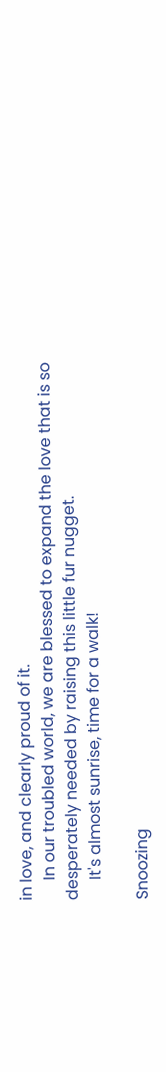in love, and clearly proud of it.
     In our troubled world, we are blessed to expand the love that is so desperately needed by raising this little fur nugget.
     It's almost sunrise, time for a walk!

Snoozing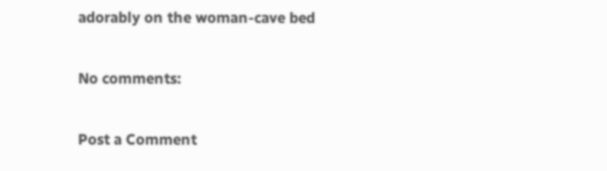adorably on the woman-cave bed

No comments:

Post a Comment